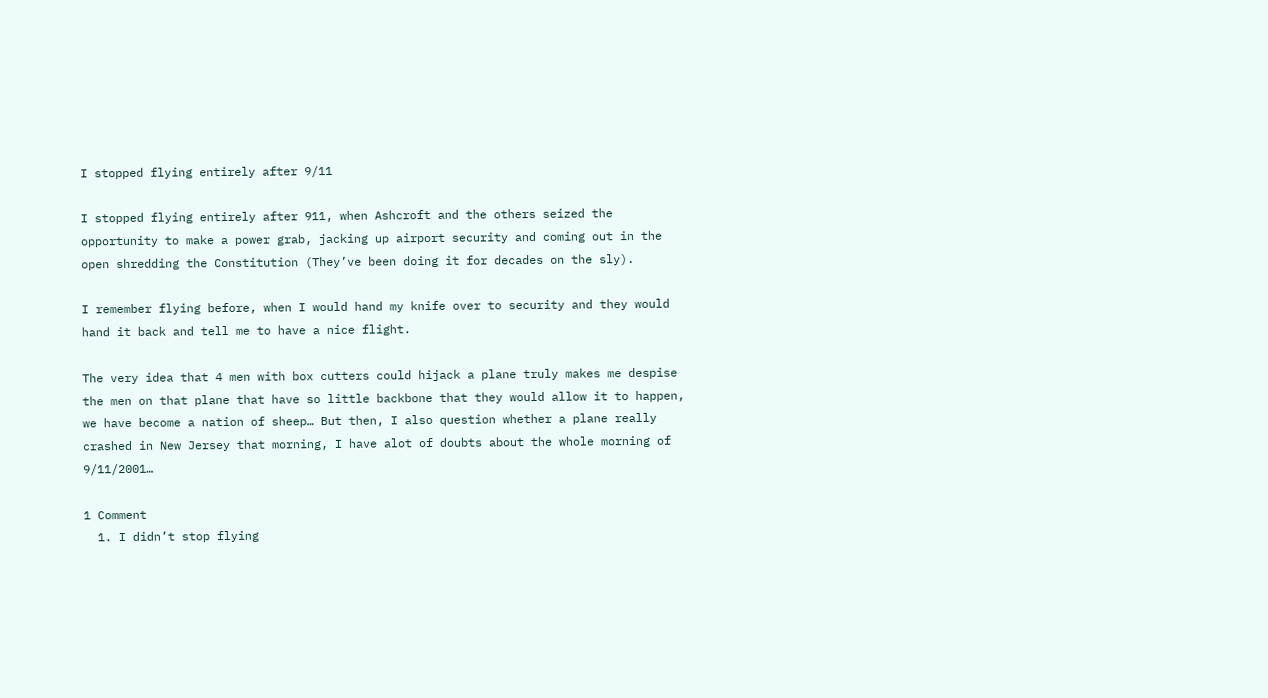I stopped flying entirely after 9/11

I stopped flying entirely after 911, when Ashcroft and the others seized the opportunity to make a power grab, jacking up airport security and coming out in the open shredding the Constitution (They’ve been doing it for decades on the sly).

I remember flying before, when I would hand my knife over to security and they would hand it back and tell me to have a nice flight.

The very idea that 4 men with box cutters could hijack a plane truly makes me despise the men on that plane that have so little backbone that they would allow it to happen, we have become a nation of sheep… But then, I also question whether a plane really crashed in New Jersey that morning, I have alot of doubts about the whole morning of 9/11/2001…

1 Comment
  1. I didn’t stop flying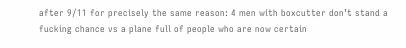after 9/11 for precisely the same reason: 4 men with boxcutter don’t stand a fucking chance vs a plane full of people who are now certain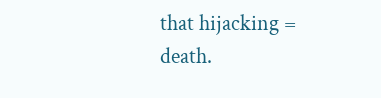that hijacking = death.